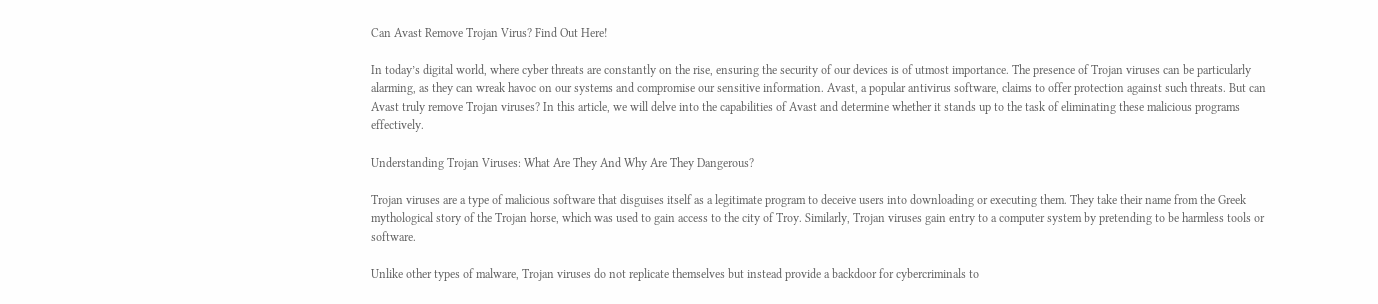Can Avast Remove Trojan Virus? Find Out Here!

In today’s digital world, where cyber threats are constantly on the rise, ensuring the security of our devices is of utmost importance. The presence of Trojan viruses can be particularly alarming, as they can wreak havoc on our systems and compromise our sensitive information. Avast, a popular antivirus software, claims to offer protection against such threats. But can Avast truly remove Trojan viruses? In this article, we will delve into the capabilities of Avast and determine whether it stands up to the task of eliminating these malicious programs effectively.

Understanding Trojan Viruses: What Are They And Why Are They Dangerous?

Trojan viruses are a type of malicious software that disguises itself as a legitimate program to deceive users into downloading or executing them. They take their name from the Greek mythological story of the Trojan horse, which was used to gain access to the city of Troy. Similarly, Trojan viruses gain entry to a computer system by pretending to be harmless tools or software.

Unlike other types of malware, Trojan viruses do not replicate themselves but instead provide a backdoor for cybercriminals to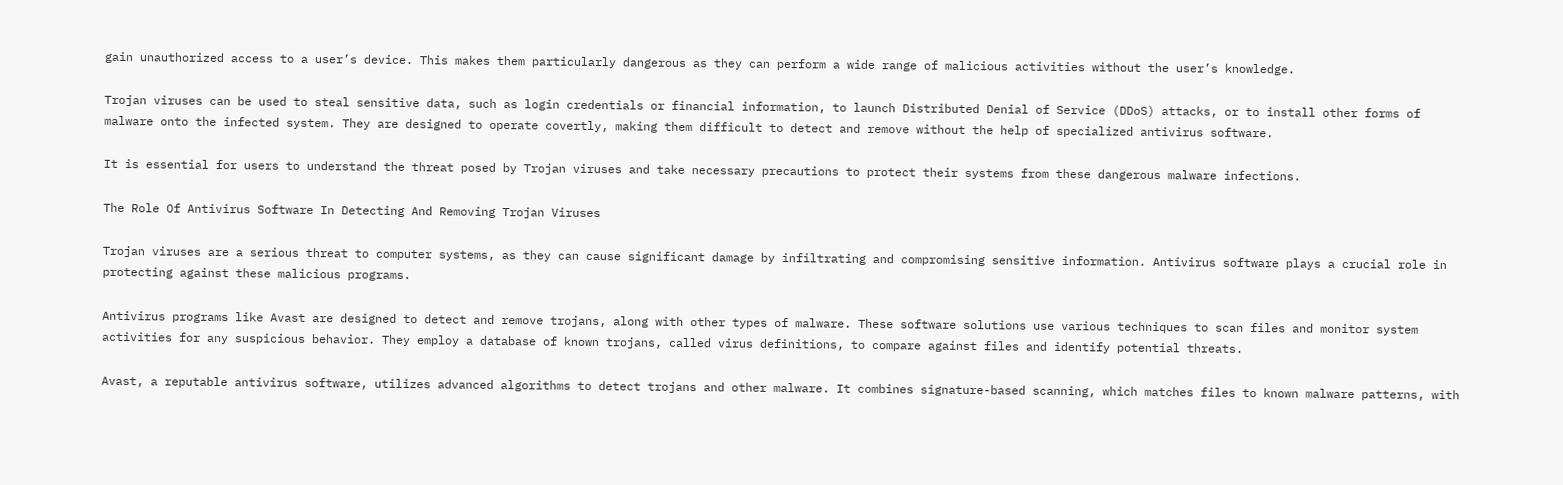gain unauthorized access to a user’s device. This makes them particularly dangerous as they can perform a wide range of malicious activities without the user’s knowledge.

Trojan viruses can be used to steal sensitive data, such as login credentials or financial information, to launch Distributed Denial of Service (DDoS) attacks, or to install other forms of malware onto the infected system. They are designed to operate covertly, making them difficult to detect and remove without the help of specialized antivirus software.

It is essential for users to understand the threat posed by Trojan viruses and take necessary precautions to protect their systems from these dangerous malware infections.

The Role Of Antivirus Software In Detecting And Removing Trojan Viruses

Trojan viruses are a serious threat to computer systems, as they can cause significant damage by infiltrating and compromising sensitive information. Antivirus software plays a crucial role in protecting against these malicious programs.

Antivirus programs like Avast are designed to detect and remove trojans, along with other types of malware. These software solutions use various techniques to scan files and monitor system activities for any suspicious behavior. They employ a database of known trojans, called virus definitions, to compare against files and identify potential threats.

Avast, a reputable antivirus software, utilizes advanced algorithms to detect trojans and other malware. It combines signature-based scanning, which matches files to known malware patterns, with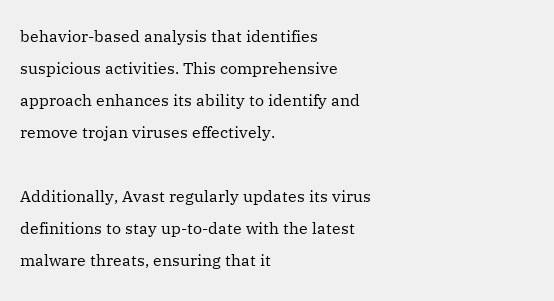behavior-based analysis that identifies suspicious activities. This comprehensive approach enhances its ability to identify and remove trojan viruses effectively.

Additionally, Avast regularly updates its virus definitions to stay up-to-date with the latest malware threats, ensuring that it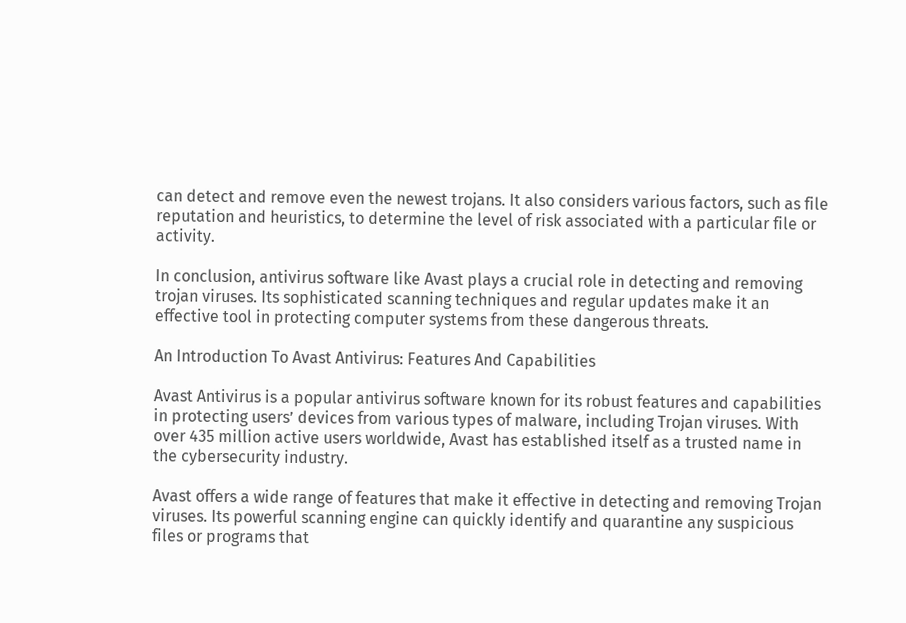can detect and remove even the newest trojans. It also considers various factors, such as file reputation and heuristics, to determine the level of risk associated with a particular file or activity.

In conclusion, antivirus software like Avast plays a crucial role in detecting and removing trojan viruses. Its sophisticated scanning techniques and regular updates make it an effective tool in protecting computer systems from these dangerous threats.

An Introduction To Avast Antivirus: Features And Capabilities

Avast Antivirus is a popular antivirus software known for its robust features and capabilities in protecting users’ devices from various types of malware, including Trojan viruses. With over 435 million active users worldwide, Avast has established itself as a trusted name in the cybersecurity industry.

Avast offers a wide range of features that make it effective in detecting and removing Trojan viruses. Its powerful scanning engine can quickly identify and quarantine any suspicious files or programs that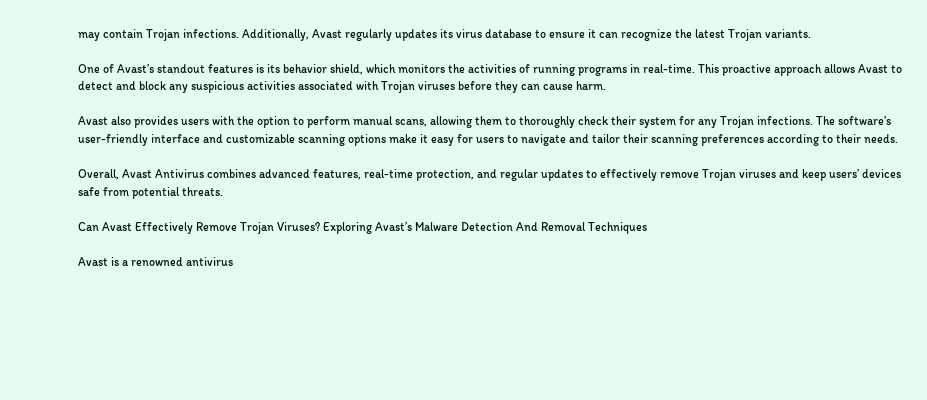may contain Trojan infections. Additionally, Avast regularly updates its virus database to ensure it can recognize the latest Trojan variants.

One of Avast’s standout features is its behavior shield, which monitors the activities of running programs in real-time. This proactive approach allows Avast to detect and block any suspicious activities associated with Trojan viruses before they can cause harm.

Avast also provides users with the option to perform manual scans, allowing them to thoroughly check their system for any Trojan infections. The software’s user-friendly interface and customizable scanning options make it easy for users to navigate and tailor their scanning preferences according to their needs.

Overall, Avast Antivirus combines advanced features, real-time protection, and regular updates to effectively remove Trojan viruses and keep users’ devices safe from potential threats.

Can Avast Effectively Remove Trojan Viruses? Exploring Avast’s Malware Detection And Removal Techniques

Avast is a renowned antivirus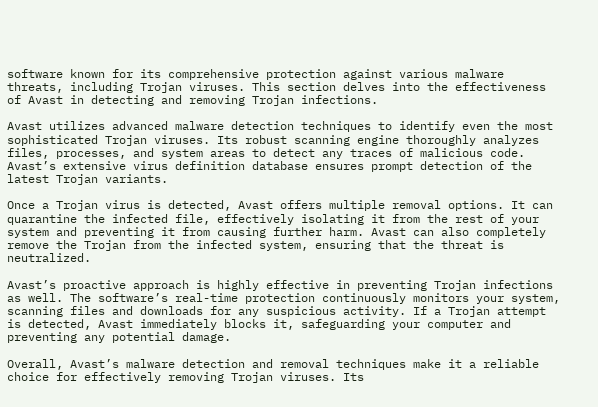software known for its comprehensive protection against various malware threats, including Trojan viruses. This section delves into the effectiveness of Avast in detecting and removing Trojan infections.

Avast utilizes advanced malware detection techniques to identify even the most sophisticated Trojan viruses. Its robust scanning engine thoroughly analyzes files, processes, and system areas to detect any traces of malicious code. Avast’s extensive virus definition database ensures prompt detection of the latest Trojan variants.

Once a Trojan virus is detected, Avast offers multiple removal options. It can quarantine the infected file, effectively isolating it from the rest of your system and preventing it from causing further harm. Avast can also completely remove the Trojan from the infected system, ensuring that the threat is neutralized.

Avast’s proactive approach is highly effective in preventing Trojan infections as well. The software’s real-time protection continuously monitors your system, scanning files and downloads for any suspicious activity. If a Trojan attempt is detected, Avast immediately blocks it, safeguarding your computer and preventing any potential damage.

Overall, Avast’s malware detection and removal techniques make it a reliable choice for effectively removing Trojan viruses. Its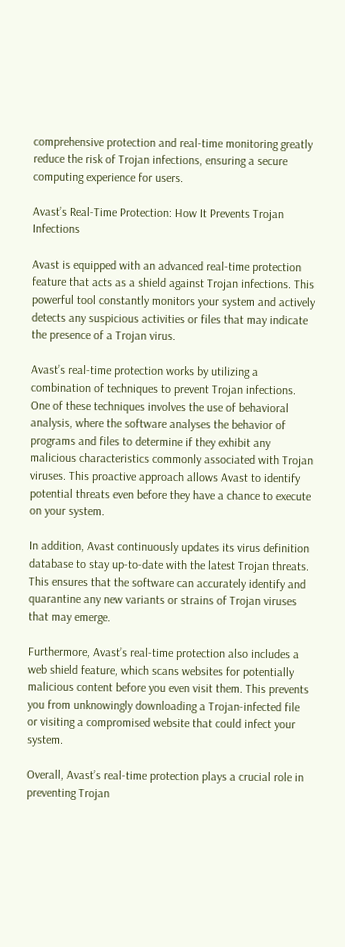comprehensive protection and real-time monitoring greatly reduce the risk of Trojan infections, ensuring a secure computing experience for users.

Avast’s Real-Time Protection: How It Prevents Trojan Infections

Avast is equipped with an advanced real-time protection feature that acts as a shield against Trojan infections. This powerful tool constantly monitors your system and actively detects any suspicious activities or files that may indicate the presence of a Trojan virus.

Avast’s real-time protection works by utilizing a combination of techniques to prevent Trojan infections. One of these techniques involves the use of behavioral analysis, where the software analyses the behavior of programs and files to determine if they exhibit any malicious characteristics commonly associated with Trojan viruses. This proactive approach allows Avast to identify potential threats even before they have a chance to execute on your system.

In addition, Avast continuously updates its virus definition database to stay up-to-date with the latest Trojan threats. This ensures that the software can accurately identify and quarantine any new variants or strains of Trojan viruses that may emerge.

Furthermore, Avast’s real-time protection also includes a web shield feature, which scans websites for potentially malicious content before you even visit them. This prevents you from unknowingly downloading a Trojan-infected file or visiting a compromised website that could infect your system.

Overall, Avast’s real-time protection plays a crucial role in preventing Trojan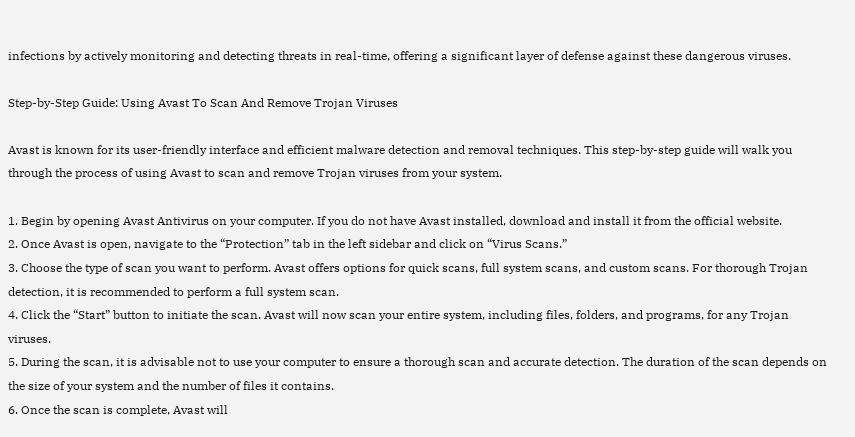infections by actively monitoring and detecting threats in real-time, offering a significant layer of defense against these dangerous viruses.

Step-by-Step Guide: Using Avast To Scan And Remove Trojan Viruses

Avast is known for its user-friendly interface and efficient malware detection and removal techniques. This step-by-step guide will walk you through the process of using Avast to scan and remove Trojan viruses from your system.

1. Begin by opening Avast Antivirus on your computer. If you do not have Avast installed, download and install it from the official website.
2. Once Avast is open, navigate to the “Protection” tab in the left sidebar and click on “Virus Scans.”
3. Choose the type of scan you want to perform. Avast offers options for quick scans, full system scans, and custom scans. For thorough Trojan detection, it is recommended to perform a full system scan.
4. Click the “Start” button to initiate the scan. Avast will now scan your entire system, including files, folders, and programs, for any Trojan viruses.
5. During the scan, it is advisable not to use your computer to ensure a thorough scan and accurate detection. The duration of the scan depends on the size of your system and the number of files it contains.
6. Once the scan is complete, Avast will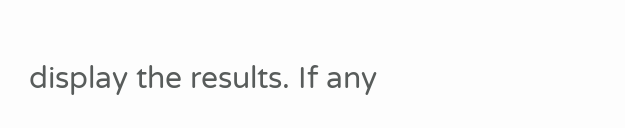display the results. If any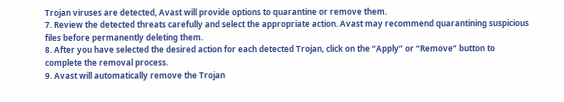Trojan viruses are detected, Avast will provide options to quarantine or remove them.
7. Review the detected threats carefully and select the appropriate action. Avast may recommend quarantining suspicious files before permanently deleting them.
8. After you have selected the desired action for each detected Trojan, click on the “Apply” or “Remove” button to complete the removal process.
9. Avast will automatically remove the Trojan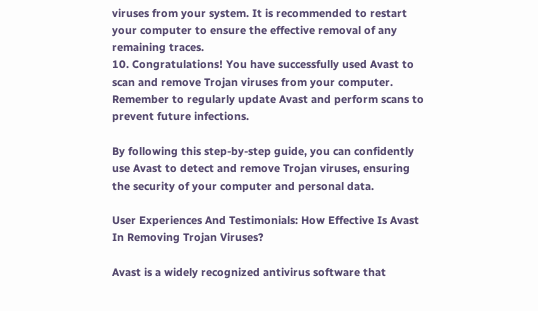viruses from your system. It is recommended to restart your computer to ensure the effective removal of any remaining traces.
10. Congratulations! You have successfully used Avast to scan and remove Trojan viruses from your computer. Remember to regularly update Avast and perform scans to prevent future infections.

By following this step-by-step guide, you can confidently use Avast to detect and remove Trojan viruses, ensuring the security of your computer and personal data.

User Experiences And Testimonials: How Effective Is Avast In Removing Trojan Viruses?

Avast is a widely recognized antivirus software that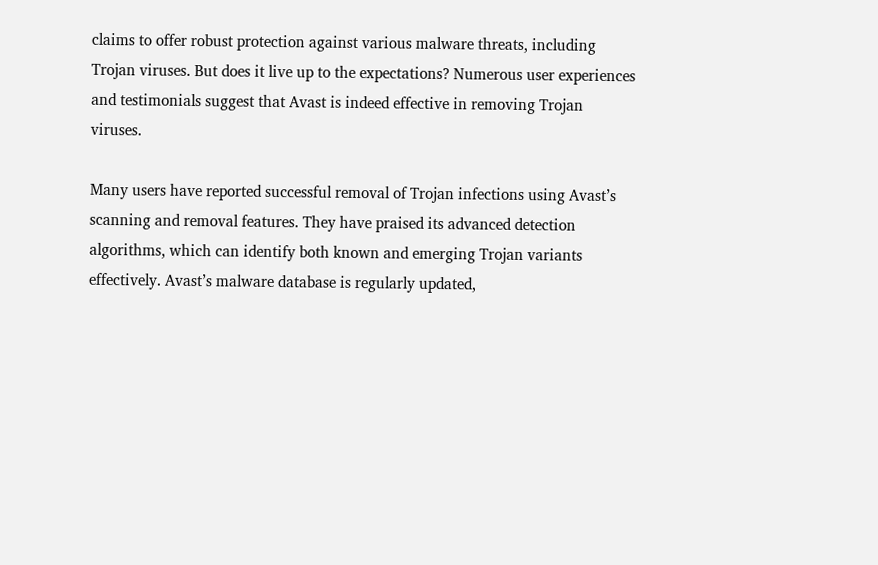claims to offer robust protection against various malware threats, including Trojan viruses. But does it live up to the expectations? Numerous user experiences and testimonials suggest that Avast is indeed effective in removing Trojan viruses.

Many users have reported successful removal of Trojan infections using Avast’s scanning and removal features. They have praised its advanced detection algorithms, which can identify both known and emerging Trojan variants effectively. Avast’s malware database is regularly updated,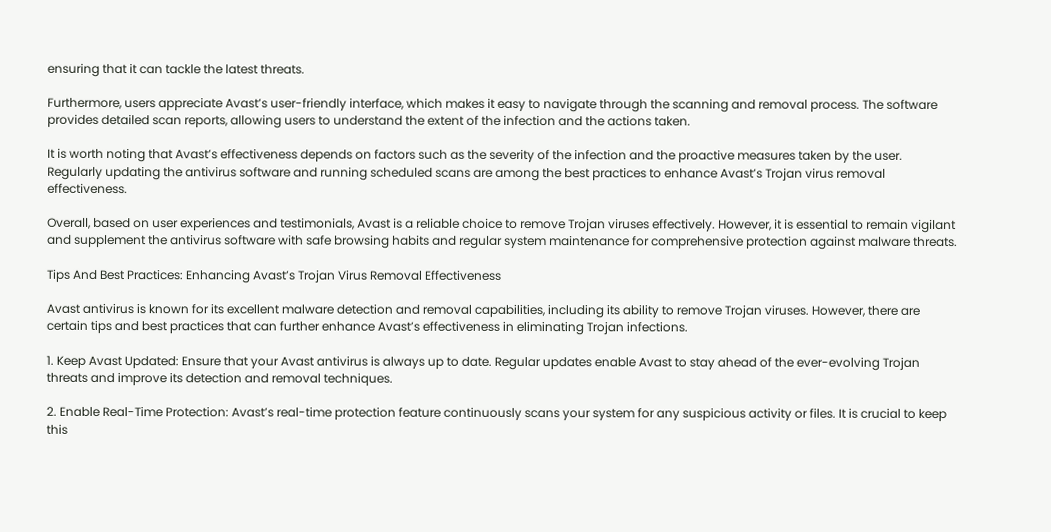ensuring that it can tackle the latest threats.

Furthermore, users appreciate Avast’s user-friendly interface, which makes it easy to navigate through the scanning and removal process. The software provides detailed scan reports, allowing users to understand the extent of the infection and the actions taken.

It is worth noting that Avast’s effectiveness depends on factors such as the severity of the infection and the proactive measures taken by the user. Regularly updating the antivirus software and running scheduled scans are among the best practices to enhance Avast’s Trojan virus removal effectiveness.

Overall, based on user experiences and testimonials, Avast is a reliable choice to remove Trojan viruses effectively. However, it is essential to remain vigilant and supplement the antivirus software with safe browsing habits and regular system maintenance for comprehensive protection against malware threats.

Tips And Best Practices: Enhancing Avast’s Trojan Virus Removal Effectiveness

Avast antivirus is known for its excellent malware detection and removal capabilities, including its ability to remove Trojan viruses. However, there are certain tips and best practices that can further enhance Avast’s effectiveness in eliminating Trojan infections.

1. Keep Avast Updated: Ensure that your Avast antivirus is always up to date. Regular updates enable Avast to stay ahead of the ever-evolving Trojan threats and improve its detection and removal techniques.

2. Enable Real-Time Protection: Avast’s real-time protection feature continuously scans your system for any suspicious activity or files. It is crucial to keep this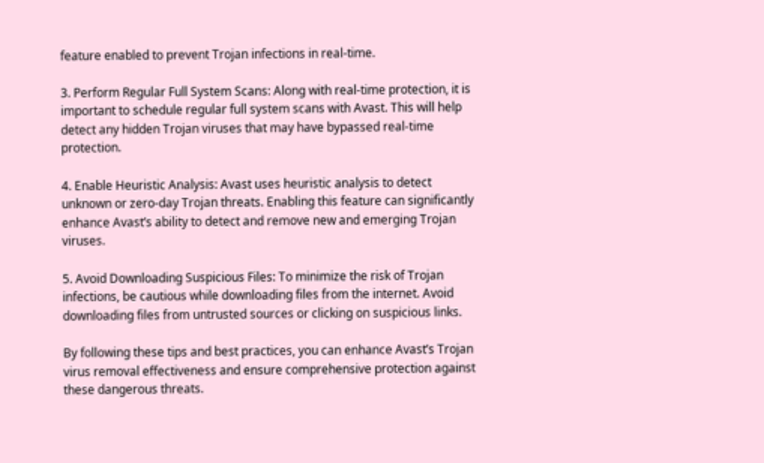feature enabled to prevent Trojan infections in real-time.

3. Perform Regular Full System Scans: Along with real-time protection, it is important to schedule regular full system scans with Avast. This will help detect any hidden Trojan viruses that may have bypassed real-time protection.

4. Enable Heuristic Analysis: Avast uses heuristic analysis to detect unknown or zero-day Trojan threats. Enabling this feature can significantly enhance Avast’s ability to detect and remove new and emerging Trojan viruses.

5. Avoid Downloading Suspicious Files: To minimize the risk of Trojan infections, be cautious while downloading files from the internet. Avoid downloading files from untrusted sources or clicking on suspicious links.

By following these tips and best practices, you can enhance Avast’s Trojan virus removal effectiveness and ensure comprehensive protection against these dangerous threats.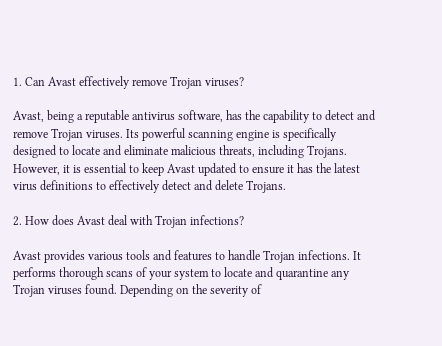1. Can Avast effectively remove Trojan viruses?

Avast, being a reputable antivirus software, has the capability to detect and remove Trojan viruses. Its powerful scanning engine is specifically designed to locate and eliminate malicious threats, including Trojans. However, it is essential to keep Avast updated to ensure it has the latest virus definitions to effectively detect and delete Trojans.

2. How does Avast deal with Trojan infections?

Avast provides various tools and features to handle Trojan infections. It performs thorough scans of your system to locate and quarantine any Trojan viruses found. Depending on the severity of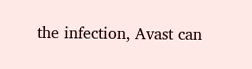the infection, Avast can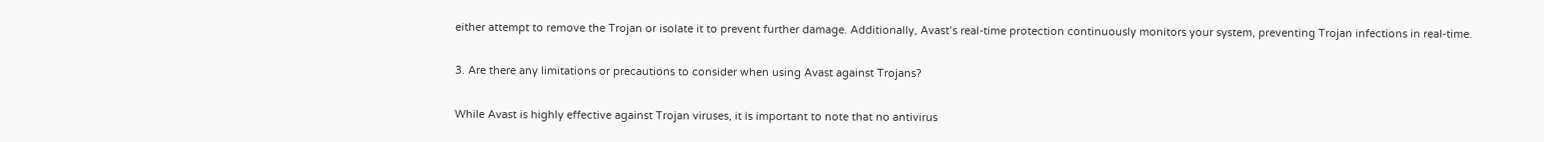either attempt to remove the Trojan or isolate it to prevent further damage. Additionally, Avast’s real-time protection continuously monitors your system, preventing Trojan infections in real-time.

3. Are there any limitations or precautions to consider when using Avast against Trojans?

While Avast is highly effective against Trojan viruses, it is important to note that no antivirus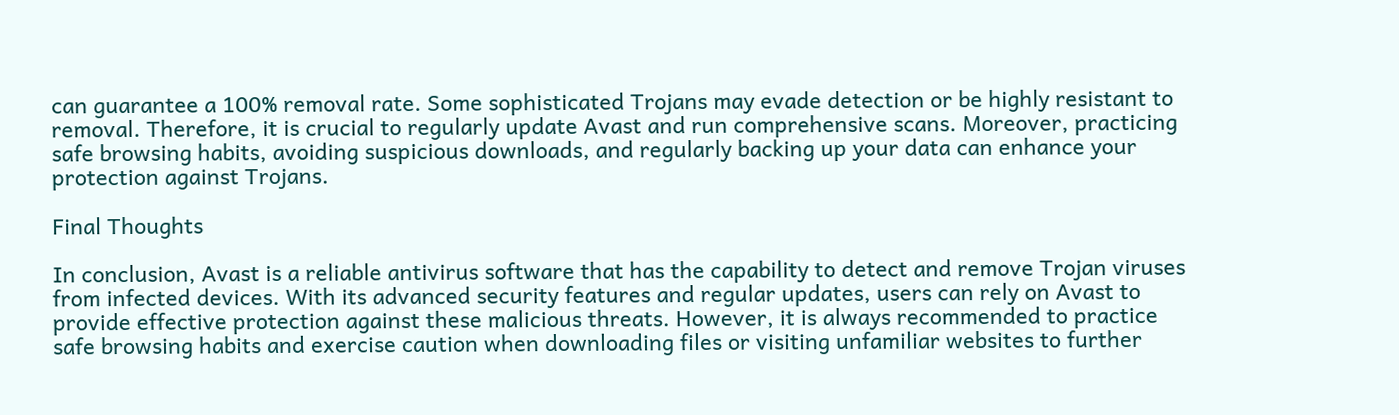can guarantee a 100% removal rate. Some sophisticated Trojans may evade detection or be highly resistant to removal. Therefore, it is crucial to regularly update Avast and run comprehensive scans. Moreover, practicing safe browsing habits, avoiding suspicious downloads, and regularly backing up your data can enhance your protection against Trojans.

Final Thoughts

In conclusion, Avast is a reliable antivirus software that has the capability to detect and remove Trojan viruses from infected devices. With its advanced security features and regular updates, users can rely on Avast to provide effective protection against these malicious threats. However, it is always recommended to practice safe browsing habits and exercise caution when downloading files or visiting unfamiliar websites to further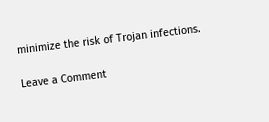minimize the risk of Trojan infections.

Leave a Comment